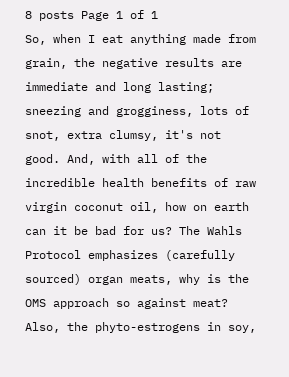8 posts Page 1 of 1
So, when I eat anything made from grain, the negative results are immediate and long lasting; sneezing and grogginess, lots of snot, extra clumsy, it's not good. And, with all of the incredible health benefits of raw virgin coconut oil, how on earth can it be bad for us? The Wahls Protocol emphasizes (carefully sourced) organ meats, why is the OMS approach so against meat? Also, the phyto-estrogens in soy,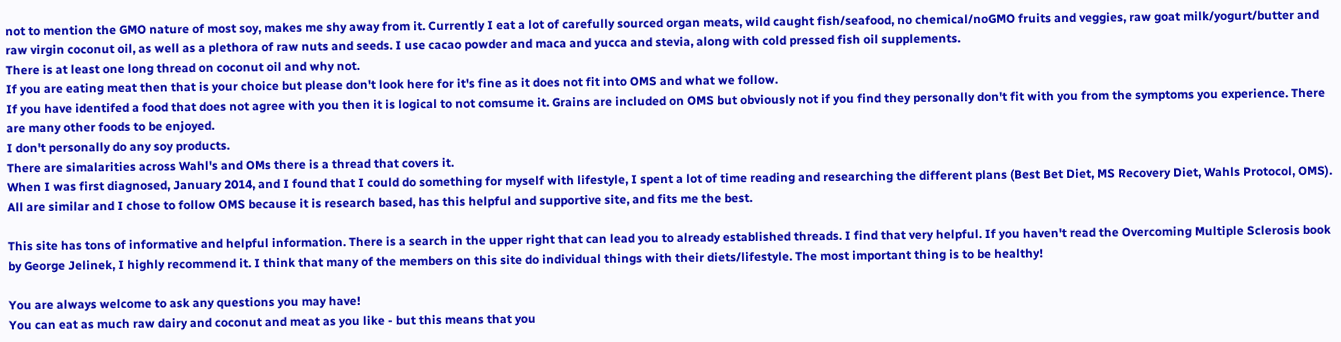not to mention the GMO nature of most soy, makes me shy away from it. Currently I eat a lot of carefully sourced organ meats, wild caught fish/seafood, no chemical/noGMO fruits and veggies, raw goat milk/yogurt/butter and raw virgin coconut oil, as well as a plethora of raw nuts and seeds. I use cacao powder and maca and yucca and stevia, along with cold pressed fish oil supplements.
There is at least one long thread on coconut oil and why not.
If you are eating meat then that is your choice but please don't look here for it's fine as it does not fit into OMS and what we follow.
If you have identifed a food that does not agree with you then it is logical to not comsume it. Grains are included on OMS but obviously not if you find they personally don't fit with you from the symptoms you experience. There are many other foods to be enjoyed.
I don't personally do any soy products.
There are simalarities across Wahl's and OMs there is a thread that covers it.
When I was first diagnosed, January 2014, and I found that I could do something for myself with lifestyle, I spent a lot of time reading and researching the different plans (Best Bet Diet, MS Recovery Diet, Wahls Protocol, OMS). All are similar and I chose to follow OMS because it is research based, has this helpful and supportive site, and fits me the best.

This site has tons of informative and helpful information. There is a search in the upper right that can lead you to already established threads. I find that very helpful. If you haven't read the Overcoming Multiple Sclerosis book by George Jelinek, I highly recommend it. I think that many of the members on this site do individual things with their diets/lifestyle. The most important thing is to be healthy!

You are always welcome to ask any questions you may have!
You can eat as much raw dairy and coconut and meat as you like - but this means that you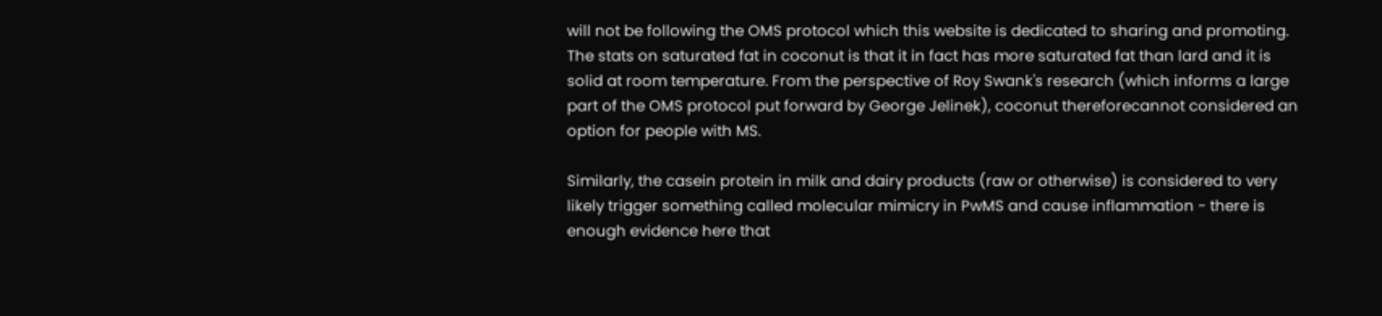will not be following the OMS protocol which this website is dedicated to sharing and promoting. The stats on saturated fat in coconut is that it in fact has more saturated fat than lard and it is solid at room temperature. From the perspective of Roy Swank's research (which informs a large part of the OMS protocol put forward by George Jelinek), coconut thereforecannot considered an option for people with MS.

Similarly, the casein protein in milk and dairy products (raw or otherwise) is considered to very likely trigger something called molecular mimicry in PwMS and cause inflammation - there is enough evidence here that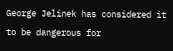George Jelinek has considered it to be dangerous for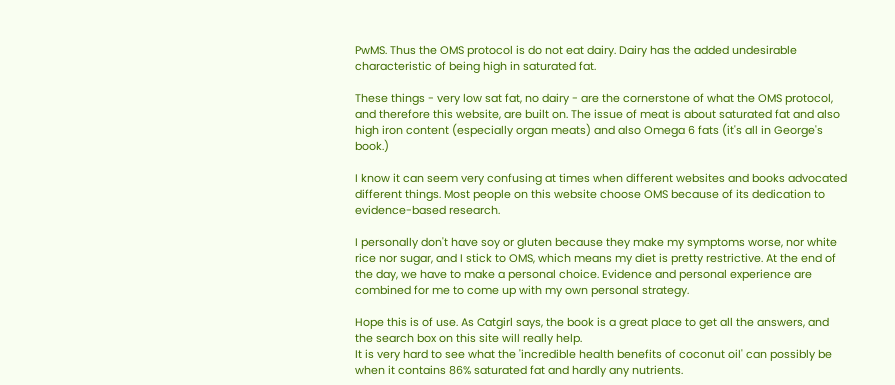PwMS. Thus the OMS protocol is do not eat dairy. Dairy has the added undesirable characteristic of being high in saturated fat.

These things - very low sat fat, no dairy - are the cornerstone of what the OMS protocol, and therefore this website, are built on. The issue of meat is about saturated fat and also high iron content (especially organ meats) and also Omega 6 fats (it's all in George's book.)

I know it can seem very confusing at times when different websites and books advocated different things. Most people on this website choose OMS because of its dedication to evidence-based research.

I personally don't have soy or gluten because they make my symptoms worse, nor white rice nor sugar, and I stick to OMS, which means my diet is pretty restrictive. At the end of the day, we have to make a personal choice. Evidence and personal experience are combined for me to come up with my own personal strategy.

Hope this is of use. As Catgirl says, the book is a great place to get all the answers, and the search box on this site will really help.
It is very hard to see what the 'incredible health benefits of coconut oil' can possibly be when it contains 86% saturated fat and hardly any nutrients.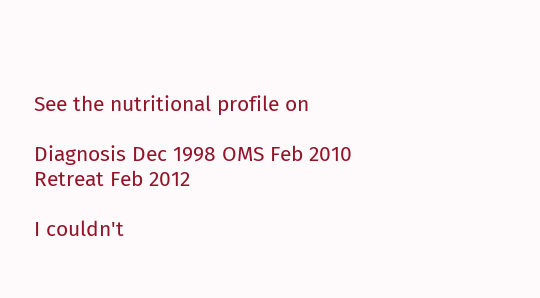See the nutritional profile on

Diagnosis Dec 1998 OMS Feb 2010 Retreat Feb 2012

I couldn't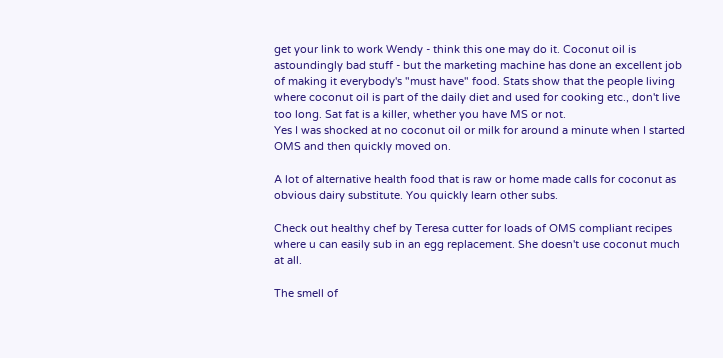get your link to work Wendy - think this one may do it. Coconut oil is astoundingly bad stuff - but the marketing machine has done an excellent job of making it everybody's "must have" food. Stats show that the people living where coconut oil is part of the daily diet and used for cooking etc., don't live too long. Sat fat is a killer, whether you have MS or not.
Yes I was shocked at no coconut oil or milk for around a minute when I started OMS and then quickly moved on.

A lot of alternative health food that is raw or home made calls for coconut as obvious dairy substitute. You quickly learn other subs.

Check out healthy chef by Teresa cutter for loads of OMS compliant recipes where u can easily sub in an egg replacement. She doesn't use coconut much at all.

The smell of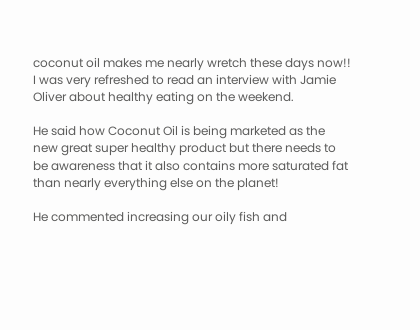coconut oil makes me nearly wretch these days now!!
I was very refreshed to read an interview with Jamie Oliver about healthy eating on the weekend.

He said how Coconut Oil is being marketed as the new great super healthy product but there needs to be awareness that it also contains more saturated fat than nearly everything else on the planet!

He commented increasing our oily fish and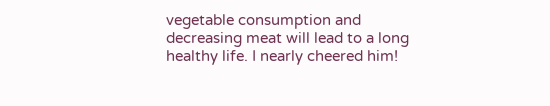vegetable consumption and decreasing meat will lead to a long healthy life. I nearly cheered him!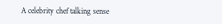A celebrity chef talking sense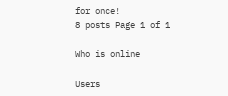for once!
8 posts Page 1 of 1

Who is online

Users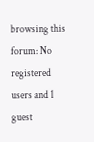browsing this forum: No registered users and 1 guest